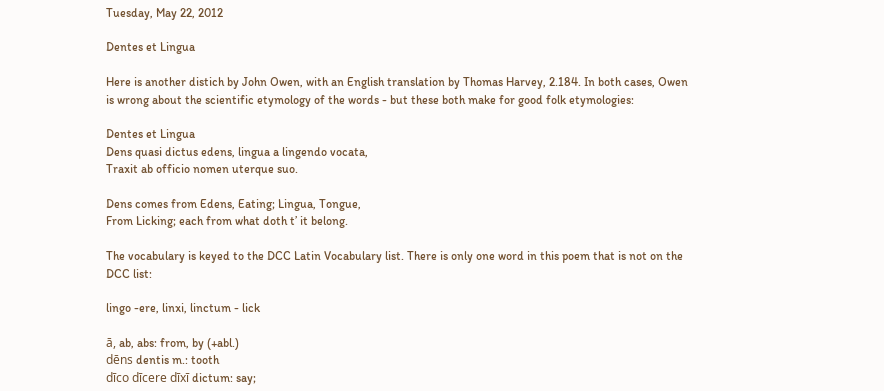Tuesday, May 22, 2012

Dentes et Lingua

Here is another distich by John Owen, with an English translation by Thomas Harvey, 2.184. In both cases, Owen is wrong about the scientific etymology of the words - but these both make for good folk etymologies:

Dentes et Lingua
Dens quasi dictus edens, lingua a lingendo vocata,
Traxit ab officio nomen uterque suo.

Dens comes from Edens, Eating; Lingua, Tongue,
From Licking; each from what doth t’ it belong.

The vocabulary is keyed to the DCC Latin Vocabulary list. There is only one word in this poem that is not on the DCC list:

lingo -ere, linxi, linctum - lick

ā, ab, abs: from, by (+abl.)
dēns dentis m.: tooth
dīco dīcere dīxī dictum: say;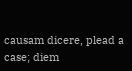causam dicere, plead a case; diem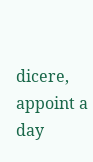dicere, appoint a day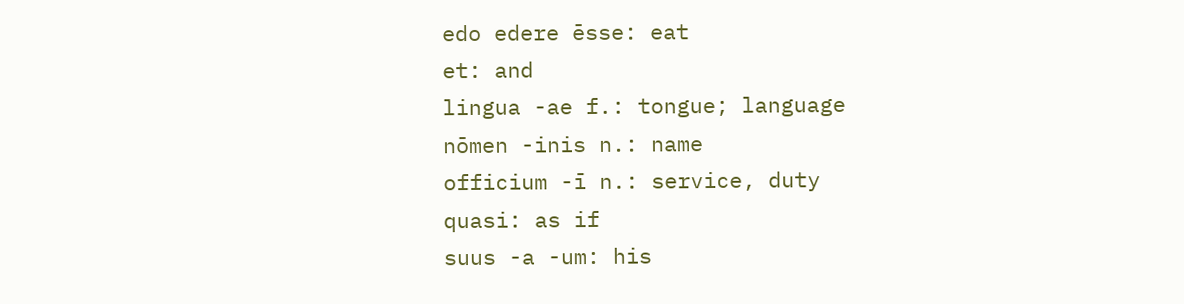edo edere ēsse: eat
et: and
lingua -ae f.: tongue; language
nōmen -inis n.: name
officium -ī n.: service, duty
quasi: as if
suus -a -um: his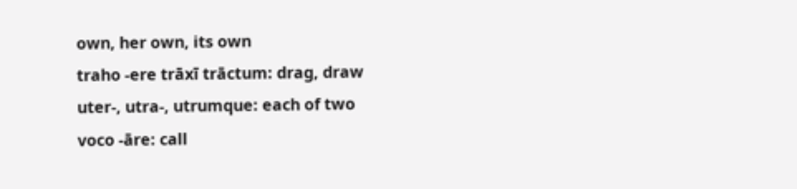own, her own, its own
traho -ere trāxī trāctum: drag, draw
uter-, utra-, utrumque: each of two
voco -āre: call